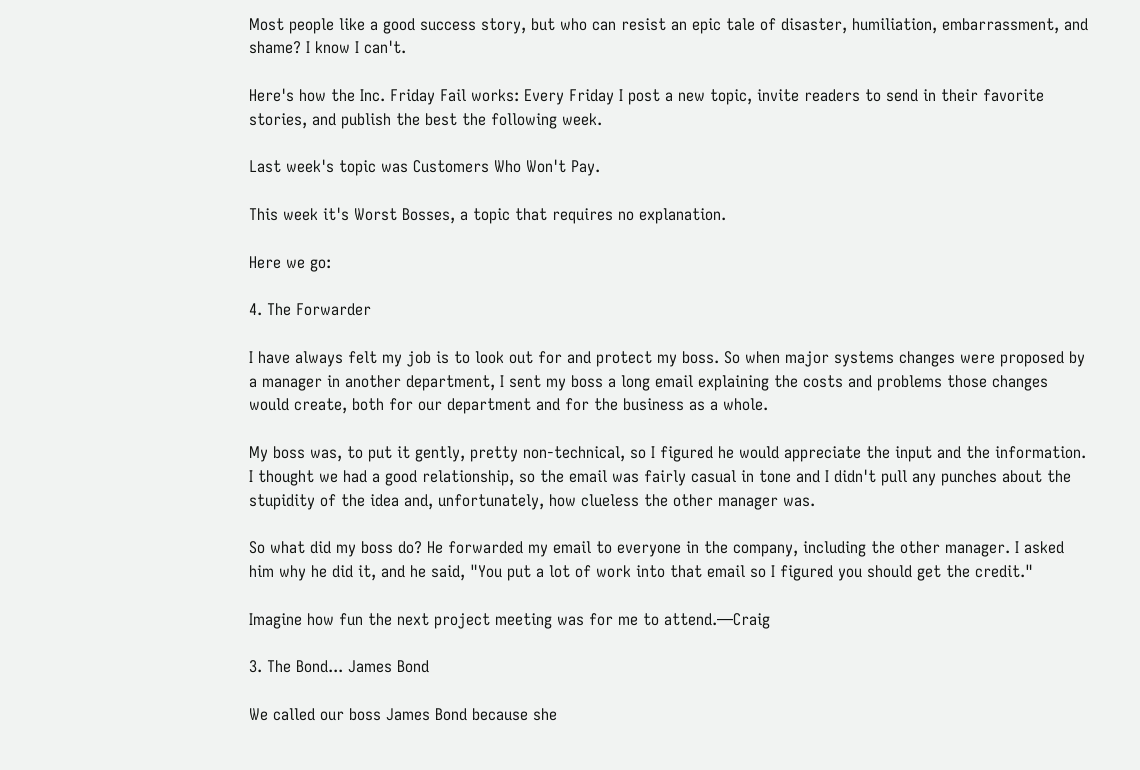Most people like a good success story, but who can resist an epic tale of disaster, humiliation, embarrassment, and shame? I know I can't.

Here's how the Inc. Friday Fail works: Every Friday I post a new topic, invite readers to send in their favorite stories, and publish the best the following week.

Last week's topic was Customers Who Won't Pay.

This week it's Worst Bosses, a topic that requires no explanation.

Here we go:

4. The Forwarder

I have always felt my job is to look out for and protect my boss. So when major systems changes were proposed by a manager in another department, I sent my boss a long email explaining the costs and problems those changes would create, both for our department and for the business as a whole.

My boss was, to put it gently, pretty non-technical, so I figured he would appreciate the input and the information. I thought we had a good relationship, so the email was fairly casual in tone and I didn't pull any punches about the stupidity of the idea and, unfortunately, how clueless the other manager was.

So what did my boss do? He forwarded my email to everyone in the company, including the other manager. I asked him why he did it, and he said, "You put a lot of work into that email so I figured you should get the credit."

Imagine how fun the next project meeting was for me to attend.—Craig

3. The Bond... James Bond

We called our boss James Bond because she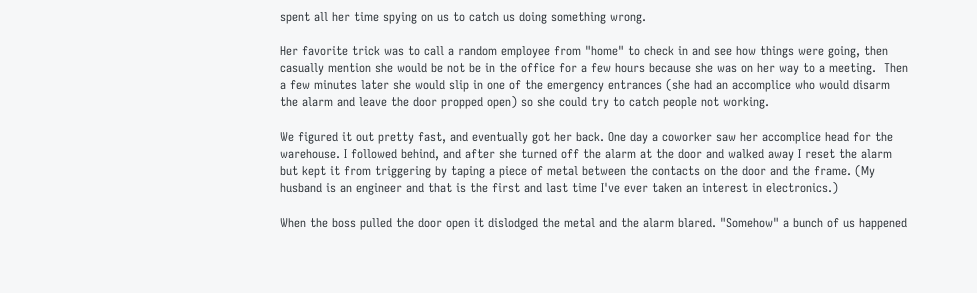spent all her time spying on us to catch us doing something wrong.

Her favorite trick was to call a random employee from "home" to check in and see how things were going, then casually mention she would be not be in the office for a few hours because she was on her way to a meeting.  Then a few minutes later she would slip in one of the emergency entrances (she had an accomplice who would disarm the alarm and leave the door propped open) so she could try to catch people not working.

We figured it out pretty fast, and eventually got her back. One day a coworker saw her accomplice head for the warehouse. I followed behind, and after she turned off the alarm at the door and walked away I reset the alarm but kept it from triggering by taping a piece of metal between the contacts on the door and the frame. (My husband is an engineer and that is the first and last time I've ever taken an interest in electronics.)

When the boss pulled the door open it dislodged the metal and the alarm blared. "Somehow" a bunch of us happened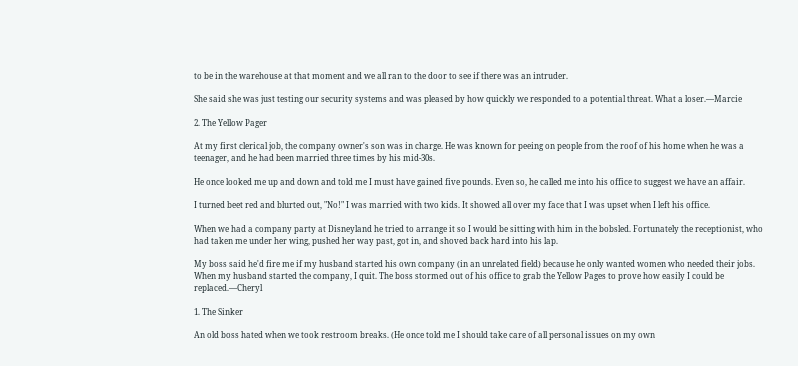to be in the warehouse at that moment and we all ran to the door to see if there was an intruder.

She said she was just testing our security systems and was pleased by how quickly we responded to a potential threat. What a loser.—Marcie

2. The Yellow Pager

At my first clerical job, the company owner's son was in charge. He was known for peeing on people from the roof of his home when he was a teenager, and he had been married three times by his mid-30s.

He once looked me up and down and told me I must have gained five pounds. Even so, he called me into his office to suggest we have an affair.

I turned beet red and blurted out, "No!" I was married with two kids. It showed all over my face that I was upset when I left his office.

When we had a company party at Disneyland he tried to arrange it so I would be sitting with him in the bobsled. Fortunately the receptionist, who had taken me under her wing, pushed her way past, got in, and shoved back hard into his lap.

My boss said he'd fire me if my husband started his own company (in an unrelated field) because he only wanted women who needed their jobs. When my husband started the company, I quit. The boss stormed out of his office to grab the Yellow Pages to prove how easily I could be replaced.—Cheryl

1. The Sinker

An old boss hated when we took restroom breaks. (He once told me I should take care of all personal issues on my own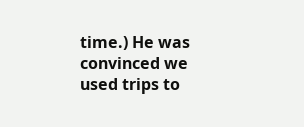time.) He was convinced we used trips to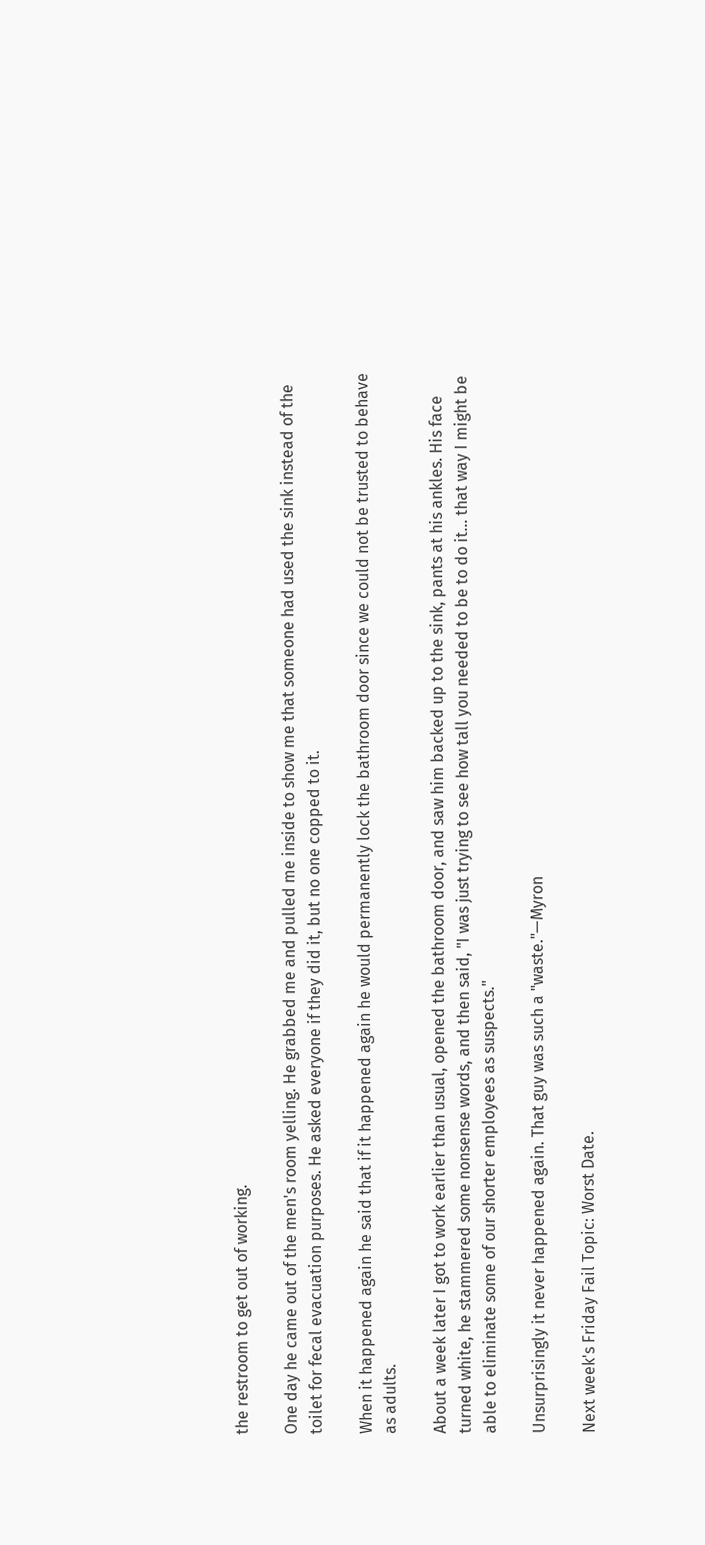the restroom to get out of working.

One day he came out of the men's room yelling. He grabbed me and pulled me inside to show me that someone had used the sink instead of the toilet for fecal evacuation purposes. He asked everyone if they did it, but no one copped to it.

When it happened again he said that if it happened again he would permanently lock the bathroom door since we could not be trusted to behave as adults.

About a week later I got to work earlier than usual, opened the bathroom door, and saw him backed up to the sink, pants at his ankles. His face turned white, he stammered some nonsense words, and then said, "I was just trying to see how tall you needed to be to do it... that way I might be able to eliminate some of our shorter employees as suspects."

Unsurprisingly it never happened again. That guy was such a "waste."—Myron

Next week's Friday Fail Topic: Worst Date.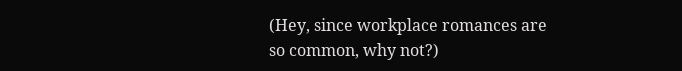(Hey, since workplace romances are so common, why not?)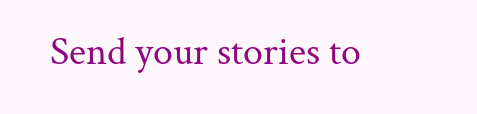Send your stories to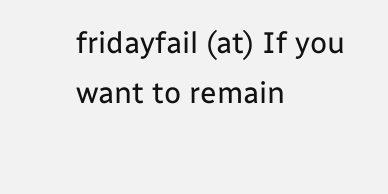fridayfail (at) If you want to remain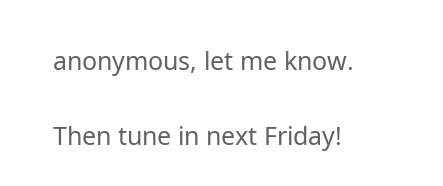anonymous, let me know.

Then tune in next Friday!